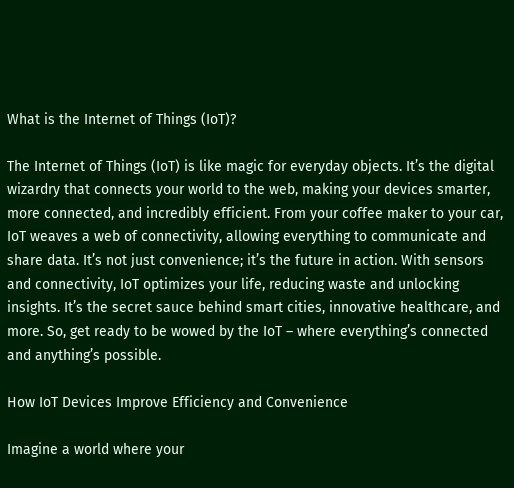What is the Internet of Things (IoT)?

The Internet of Things (IoT) is like magic for everyday objects. It’s the digital wizardry that connects your world to the web, making your devices smarter, more connected, and incredibly efficient. From your coffee maker to your car, IoT weaves a web of connectivity, allowing everything to communicate and share data. It’s not just convenience; it’s the future in action. With sensors and connectivity, IoT optimizes your life, reducing waste and unlocking insights. It’s the secret sauce behind smart cities, innovative healthcare, and more. So, get ready to be wowed by the IoT – where everything’s connected and anything’s possible.

How IoT Devices Improve Efficiency and Convenience

Imagine a world where your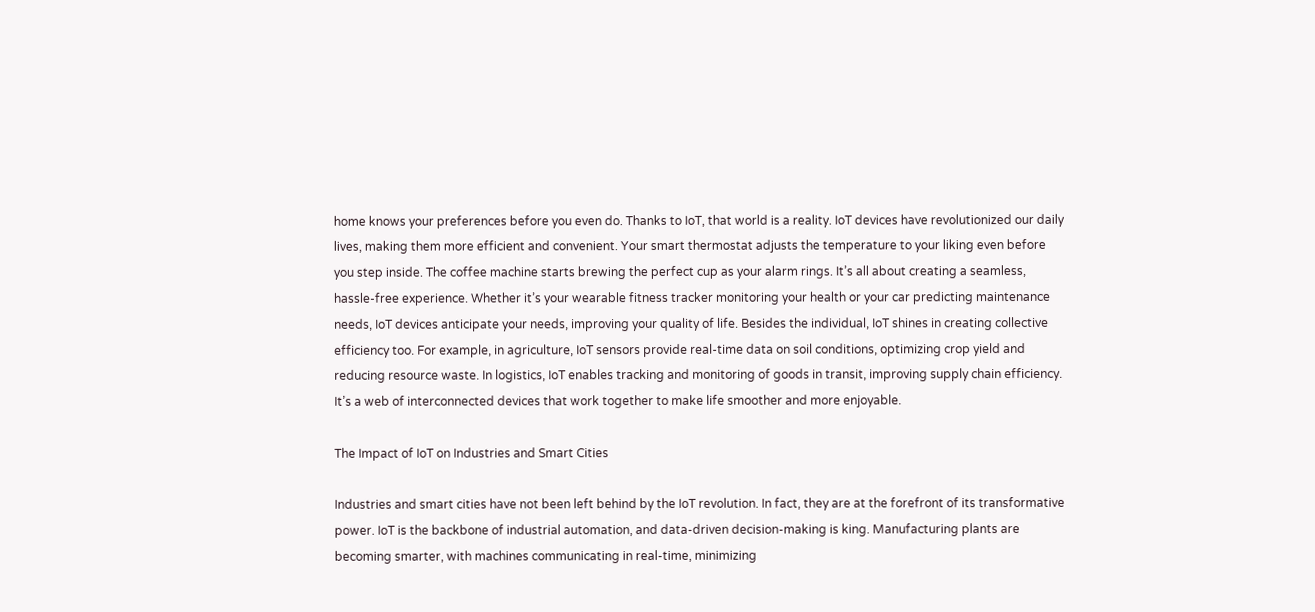home knows your preferences before you even do. Thanks to IoT, that world is a reality. IoT devices have revolutionized our daily lives, making them more efficient and convenient. Your smart thermostat adjusts the temperature to your liking even before you step inside. The coffee machine starts brewing the perfect cup as your alarm rings. It’s all about creating a seamless, hassle-free experience. Whether it’s your wearable fitness tracker monitoring your health or your car predicting maintenance needs, IoT devices anticipate your needs, improving your quality of life. Besides the individual, IoT shines in creating collective efficiency too. For example, in agriculture, IoT sensors provide real-time data on soil conditions, optimizing crop yield and reducing resource waste. In logistics, IoT enables tracking and monitoring of goods in transit, improving supply chain efficiency. It’s a web of interconnected devices that work together to make life smoother and more enjoyable.

The Impact of IoT on Industries and Smart Cities

Industries and smart cities have not been left behind by the IoT revolution. In fact, they are at the forefront of its transformative power. IoT is the backbone of industrial automation, and data-driven decision-making is king. Manufacturing plants are becoming smarter, with machines communicating in real-time, minimizing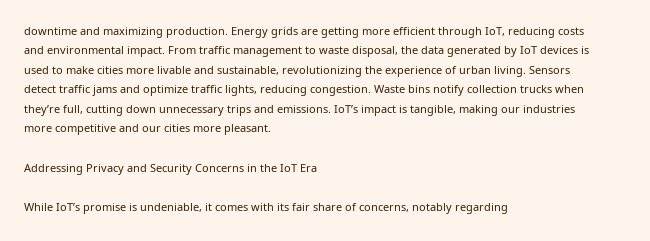downtime and maximizing production. Energy grids are getting more efficient through IoT, reducing costs and environmental impact. From traffic management to waste disposal, the data generated by IoT devices is used to make cities more livable and sustainable, revolutionizing the experience of urban living. Sensors detect traffic jams and optimize traffic lights, reducing congestion. Waste bins notify collection trucks when they’re full, cutting down unnecessary trips and emissions. IoT’s impact is tangible, making our industries more competitive and our cities more pleasant.

Addressing Privacy and Security Concerns in the IoT Era

While IoT’s promise is undeniable, it comes with its fair share of concerns, notably regarding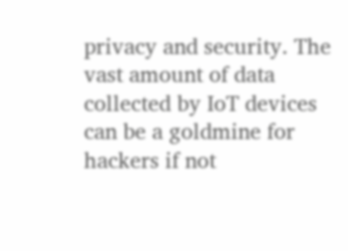privacy and security. The vast amount of data collected by IoT devices can be a goldmine for hackers if not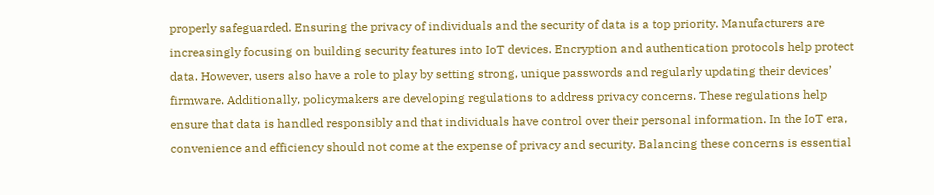properly safeguarded. Ensuring the privacy of individuals and the security of data is a top priority. Manufacturers are increasingly focusing on building security features into IoT devices. Encryption and authentication protocols help protect data. However, users also have a role to play by setting strong, unique passwords and regularly updating their devices’ firmware. Additionally, policymakers are developing regulations to address privacy concerns. These regulations help ensure that data is handled responsibly and that individuals have control over their personal information. In the IoT era, convenience and efficiency should not come at the expense of privacy and security. Balancing these concerns is essential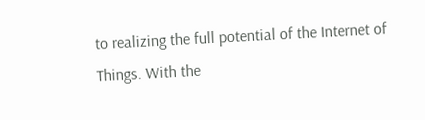to realizing the full potential of the Internet of Things. With the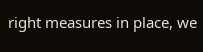right measures in place, we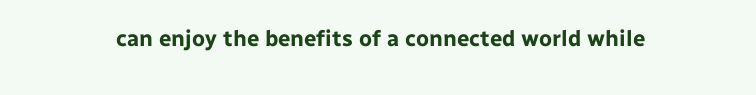can enjoy the benefits of a connected world while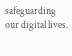safeguarding our digital lives.